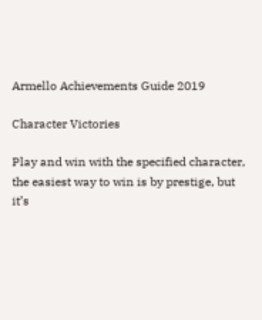Armello Achievements Guide 2019

Character Victories

Play and win with the specified character, the easiest way to win is by prestige, but it’s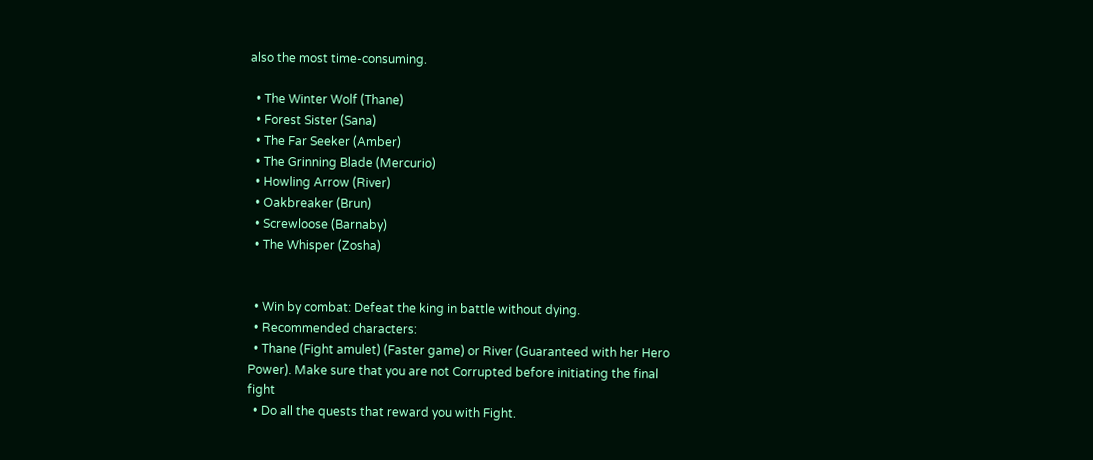also the most time-consuming.

  • The Winter Wolf (Thane)
  • Forest Sister (Sana)
  • The Far Seeker (Amber)
  • The Grinning Blade (Mercurio)
  • Howling Arrow (River)
  • Oakbreaker (Brun)
  • Screwloose (Barnaby)
  • The Whisper (Zosha)


  • Win by combat: Defeat the king in battle without dying.
  • Recommended characters:
  • Thane (Fight amulet) (Faster game) or River (Guaranteed with her Hero Power). Make sure that you are not Corrupted before initiating the final fight
  • Do all the quests that reward you with Fight.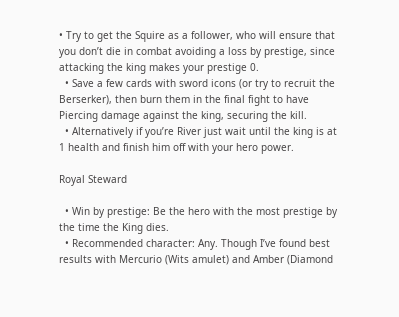• Try to get the Squire as a follower, who will ensure that you don’t die in combat avoiding a loss by prestige, since attacking the king makes your prestige 0.
  • Save a few cards with sword icons (or try to recruit the Berserker), then burn them in the final fight to have Piercing damage against the king, securing the kill.
  • Alternatively if you’re River just wait until the king is at 1 health and finish him off with your hero power.

Royal Steward

  • Win by prestige: Be the hero with the most prestige by the time the King dies.
  • Recommended character: Any. Though I’ve found best results with Mercurio (Wits amulet) and Amber (Diamond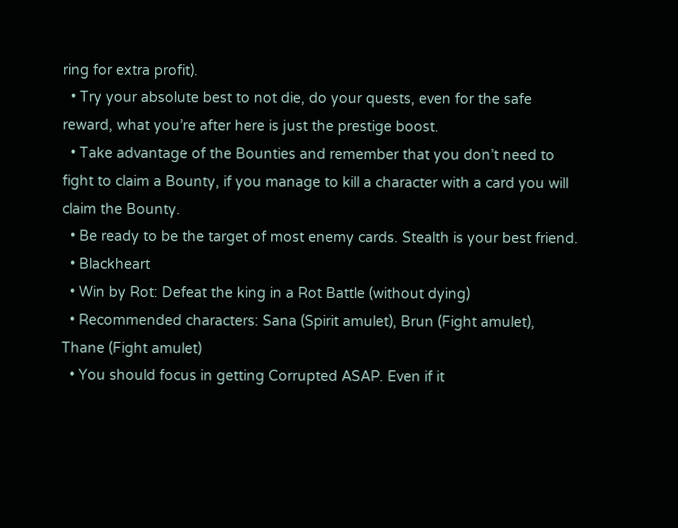ring for extra profit).
  • Try your absolute best to not die, do your quests, even for the safe reward, what you’re after here is just the prestige boost.
  • Take advantage of the Bounties and remember that you don’t need to fight to claim a Bounty, if you manage to kill a character with a card you will claim the Bounty.
  • Be ready to be the target of most enemy cards. Stealth is your best friend.
  • Blackheart
  • Win by Rot: Defeat the king in a Rot Battle (without dying)
  • Recommended characters: Sana (Spirit amulet), Brun (Fight amulet), Thane (Fight amulet)
  • You should focus in getting Corrupted ASAP. Even if it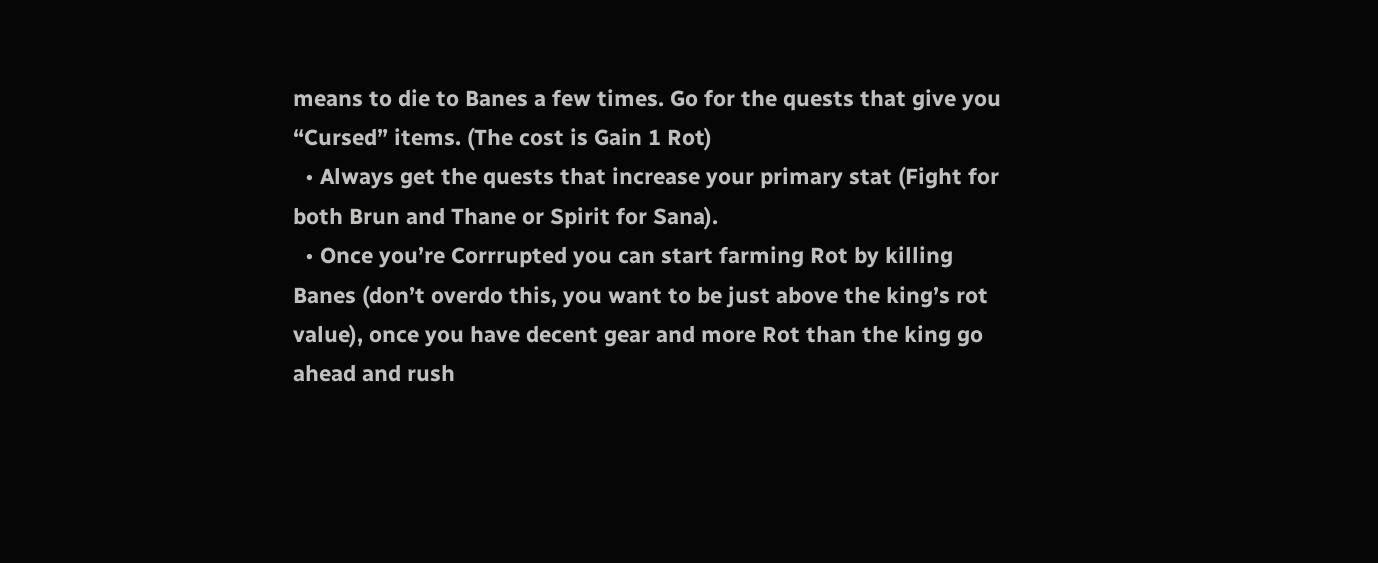means to die to Banes a few times. Go for the quests that give you “Cursed” items. (The cost is Gain 1 Rot)
  • Always get the quests that increase your primary stat (Fight for both Brun and Thane or Spirit for Sana).
  • Once you’re Corrrupted you can start farming Rot by killing Banes (don’t overdo this, you want to be just above the king’s rot value), once you have decent gear and more Rot than the king go ahead and rush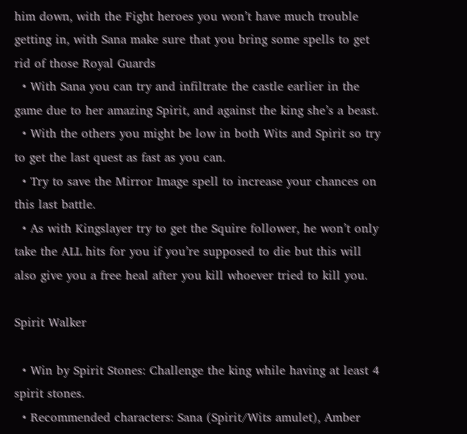him down, with the Fight heroes you won’t have much trouble getting in, with Sana make sure that you bring some spells to get rid of those Royal Guards
  • With Sana you can try and infiltrate the castle earlier in the game due to her amazing Spirit, and against the king she’s a beast.
  • With the others you might be low in both Wits and Spirit so try to get the last quest as fast as you can.
  • Try to save the Mirror Image spell to increase your chances on this last battle.
  • As with Kingslayer try to get the Squire follower, he won’t only take the ALL hits for you if you’re supposed to die but this will also give you a free heal after you kill whoever tried to kill you.

Spirit Walker

  • Win by Spirit Stones: Challenge the king while having at least 4 spirit stones.
  • Recommended characters: Sana (Spirit/Wits amulet), Amber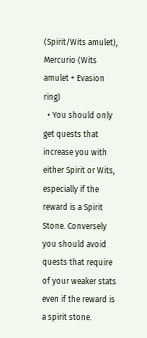(Spirit/Wits amulet), Mercurio (Wits amulet + Evasion ring)
  • You should only get quests that increase you with either Spirit or Wits, especially if the reward is a Spirit Stone. Conversely you should avoid quests that require of your weaker stats even if the reward is a spirit stone.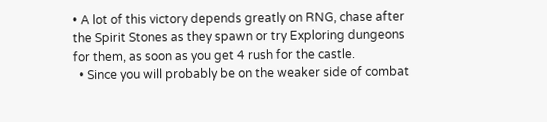• A lot of this victory depends greatly on RNG, chase after the Spirit Stones as they spawn or try Exploring dungeons for them, as soon as you get 4 rush for the castle.
  • Since you will probably be on the weaker side of combat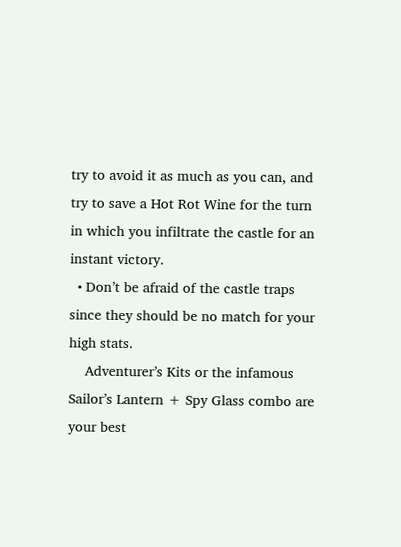try to avoid it as much as you can, and try to save a Hot Rot Wine for the turn in which you infiltrate the castle for an instant victory.
  • Don’t be afraid of the castle traps since they should be no match for your high stats.
    Adventurer’s Kits or the infamous Sailor’s Lantern + Spy Glass combo are your best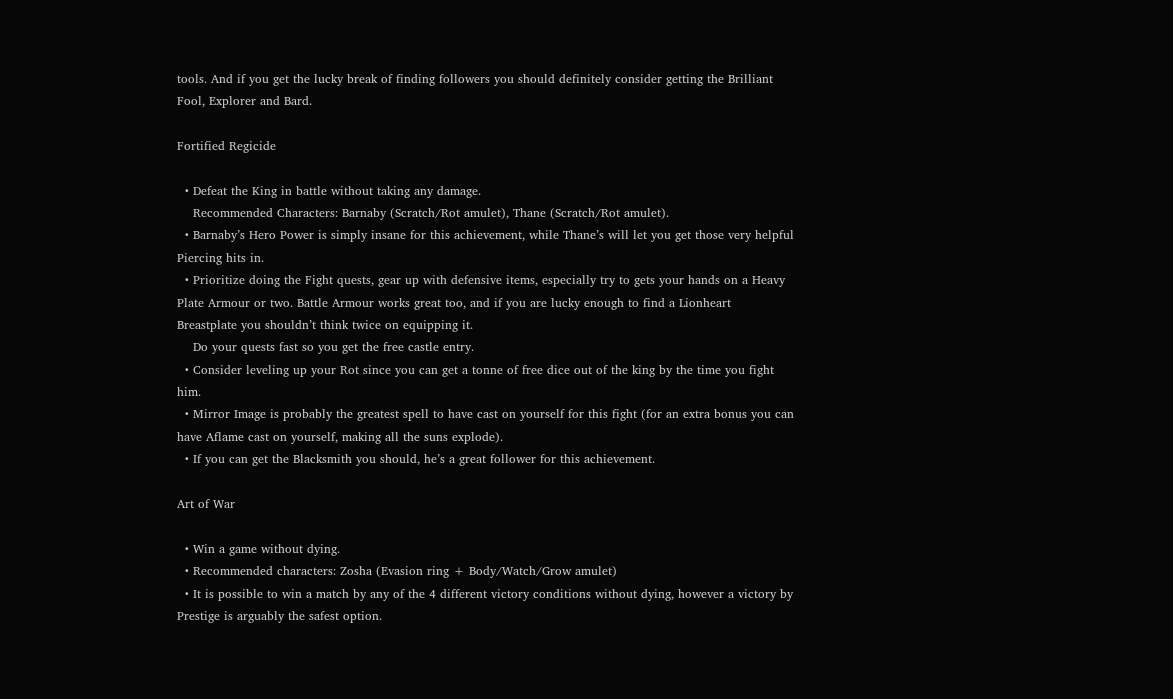tools. And if you get the lucky break of finding followers you should definitely consider getting the Brilliant Fool, Explorer and Bard.

Fortified Regicide

  • Defeat the King in battle without taking any damage.
    Recommended Characters: Barnaby (Scratch/Rot amulet), Thane (Scratch/Rot amulet).
  • Barnaby’s Hero Power is simply insane for this achievement, while Thane’s will let you get those very helpful Piercing hits in.
  • Prioritize doing the Fight quests, gear up with defensive items, especially try to gets your hands on a Heavy Plate Armour or two. Battle Armour works great too, and if you are lucky enough to find a Lionheart Breastplate you shouldn’t think twice on equipping it.
    Do your quests fast so you get the free castle entry.
  • Consider leveling up your Rot since you can get a tonne of free dice out of the king by the time you fight him.
  • Mirror Image is probably the greatest spell to have cast on yourself for this fight (for an extra bonus you can have Aflame cast on yourself, making all the suns explode).
  • If you can get the Blacksmith you should, he’s a great follower for this achievement.

Art of War

  • Win a game without dying.
  • Recommended characters: Zosha (Evasion ring + Body/Watch/Grow amulet)
  • It is possible to win a match by any of the 4 different victory conditions without dying, however a victory by Prestige is arguably the safest option.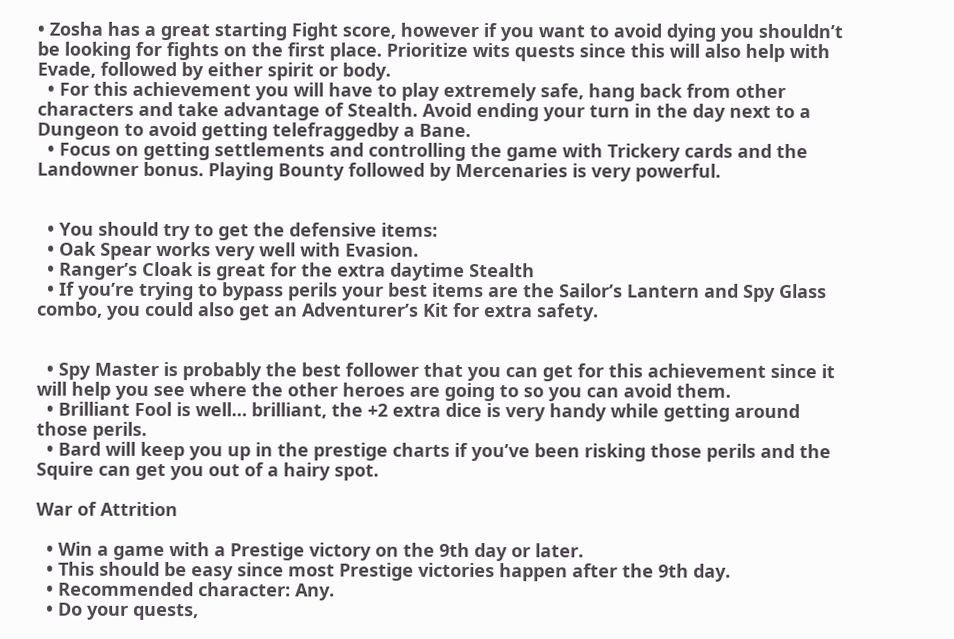• Zosha has a great starting Fight score, however if you want to avoid dying you shouldn’t be looking for fights on the first place. Prioritize wits quests since this will also help with Evade, followed by either spirit or body.
  • For this achievement you will have to play extremely safe, hang back from other characters and take advantage of Stealth. Avoid ending your turn in the day next to a Dungeon to avoid getting telefraggedby a Bane.
  • Focus on getting settlements and controlling the game with Trickery cards and the Landowner bonus. Playing Bounty followed by Mercenaries is very powerful.


  • You should try to get the defensive items:
  • Oak Spear works very well with Evasion.
  • Ranger’s Cloak is great for the extra daytime Stealth
  • If you’re trying to bypass perils your best items are the Sailor’s Lantern and Spy Glass combo, you could also get an Adventurer’s Kit for extra safety.


  • Spy Master is probably the best follower that you can get for this achievement since it will help you see where the other heroes are going to so you can avoid them.
  • Brilliant Fool is well… brilliant, the +2 extra dice is very handy while getting around those perils.
  • Bard will keep you up in the prestige charts if you’ve been risking those perils and the Squire can get you out of a hairy spot.

War of Attrition

  • Win a game with a Prestige victory on the 9th day or later.
  • This should be easy since most Prestige victories happen after the 9th day.
  • Recommended character: Any.
  • Do your quests,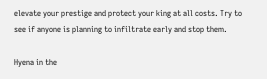elevate your prestige and protect your king at all costs. Try to see if anyone is planning to infiltrate early and stop them.

Hyena in the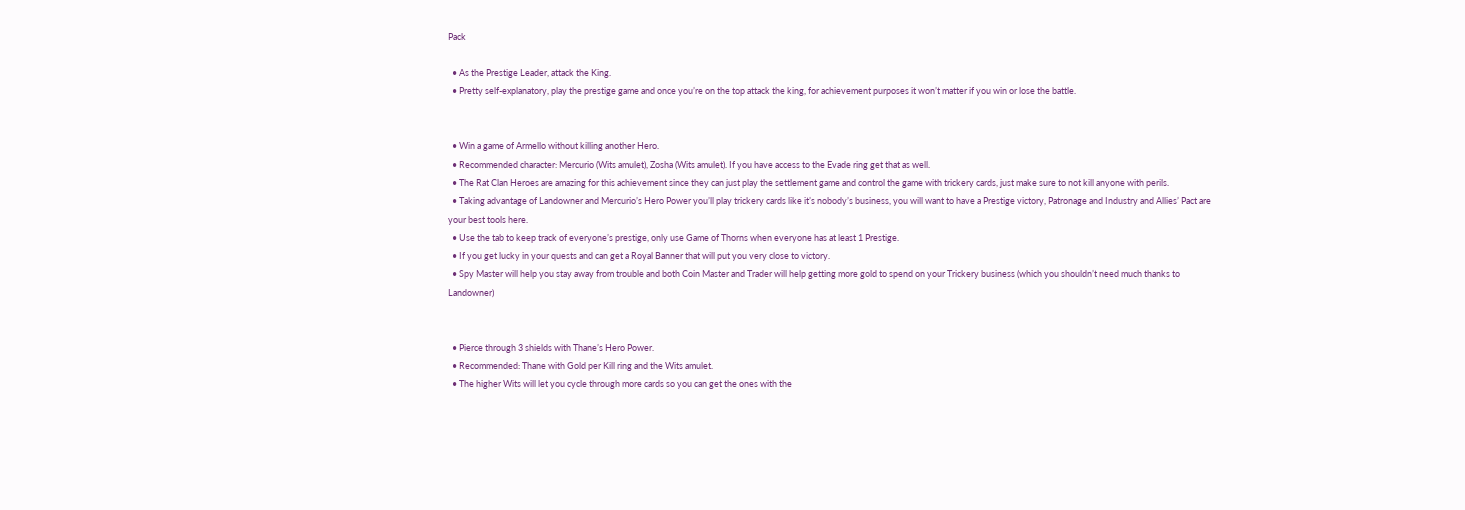Pack

  • As the Prestige Leader, attack the King.
  • Pretty self-explanatory, play the prestige game and once you’re on the top attack the king, for achievement purposes it won’t matter if you win or lose the battle.


  • Win a game of Armello without killing another Hero.
  • Recommended character: Mercurio (Wits amulet), Zosha (Wits amulet). If you have access to the Evade ring get that as well.
  • The Rat Clan Heroes are amazing for this achievement since they can just play the settlement game and control the game with trickery cards, just make sure to not kill anyone with perils.
  • Taking advantage of Landowner and Mercurio’s Hero Power you’ll play trickery cards like it’s nobody’s business, you will want to have a Prestige victory, Patronage and Industry and Allies’ Pact are your best tools here.
  • Use the tab to keep track of everyone’s prestige, only use Game of Thorns when everyone has at least 1 Prestige.
  • If you get lucky in your quests and can get a Royal Banner that will put you very close to victory.
  • Spy Master will help you stay away from trouble and both Coin Master and Trader will help getting more gold to spend on your Trickery business (which you shouldn’t need much thanks to Landowner)


  • Pierce through 3 shields with Thane’s Hero Power.
  • Recommended: Thane with Gold per Kill ring and the Wits amulet.
  • The higher Wits will let you cycle through more cards so you can get the ones with the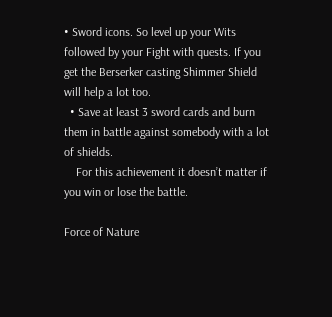• Sword icons. So level up your Wits followed by your Fight with quests. If you get the Berserker casting Shimmer Shield will help a lot too.
  • Save at least 3 sword cards and burn them in battle against somebody with a lot of shields.
    For this achievement it doesn’t matter if you win or lose the battle.

Force of Nature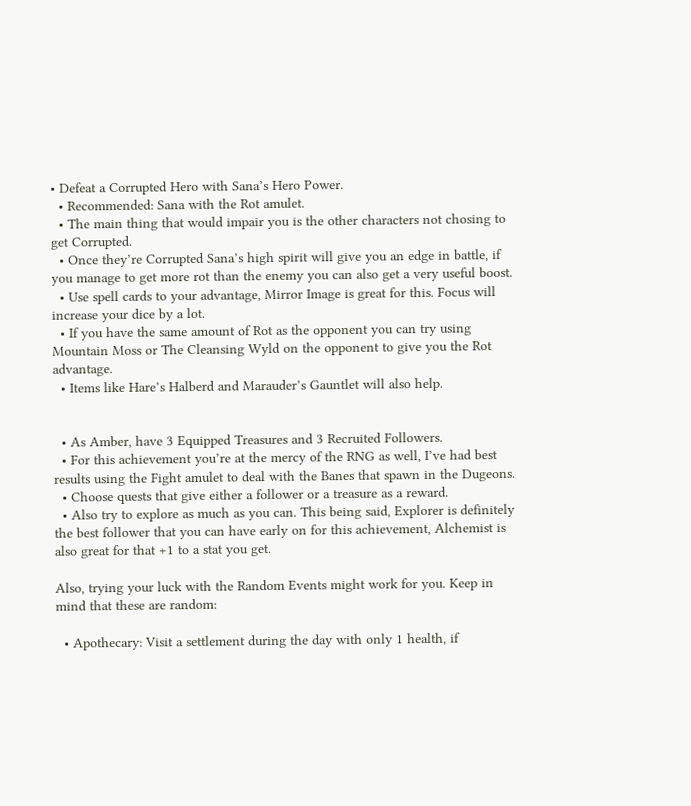• Defeat a Corrupted Hero with Sana’s Hero Power.
  • Recommended: Sana with the Rot amulet.
  • The main thing that would impair you is the other characters not chosing to get Corrupted.
  • Once they’re Corrupted Sana’s high spirit will give you an edge in battle, if you manage to get more rot than the enemy you can also get a very useful boost.
  • Use spell cards to your advantage, Mirror Image is great for this. Focus will increase your dice by a lot.
  • If you have the same amount of Rot as the opponent you can try using Mountain Moss or The Cleansing Wyld on the opponent to give you the Rot advantage.
  • Items like Hare’s Halberd and Marauder’s Gauntlet will also help.


  • As Amber, have 3 Equipped Treasures and 3 Recruited Followers.
  • For this achievement you’re at the mercy of the RNG as well, I’ve had best results using the Fight amulet to deal with the Banes that spawn in the Dugeons.
  • Choose quests that give either a follower or a treasure as a reward.
  • Also try to explore as much as you can. This being said, Explorer is definitely the best follower that you can have early on for this achievement, Alchemist is also great for that +1 to a stat you get.

Also, trying your luck with the Random Events might work for you. Keep in mind that these are random:

  • Apothecary: Visit a settlement during the day with only 1 health, if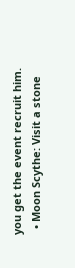you get the event recruit him.
  • Moon Scythe: Visit a stone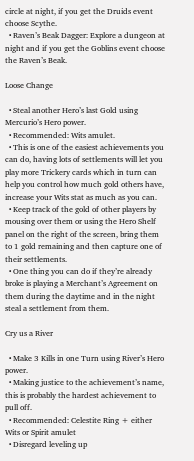circle at night, if you get the Druids event choose Scythe.
  • Raven’s Beak Dagger: Explore a dungeon at night and if you get the Goblins event choose the Raven’s Beak.

Loose Change

  • Steal another Hero’s last Gold using Mercurio’s Hero power.
  • Recommended: Wits amulet.
  • This is one of the easiest achievements you can do, having lots of settlements will let you play more Trickery cards which in turn can help you control how much gold others have, increase your Wits stat as much as you can.
  • Keep track of the gold of other players by mousing over them or using the Hero Shelf panel on the right of the screen, bring them to 1 gold remaining and then capture one of their settlements.
  • One thing you can do if they’re already broke is playing a Merchant’s Agreement on them during the daytime and in the night steal a settlement from them.

Cry us a River

  • Make 3 Kills in one Turn using River’s Hero power.
  • Making justice to the achievement’s name, this is probably the hardest achievement to pull off.
  • Recommended: Celestite Ring + either Wits or Spirit amulet
  • Disregard leveling up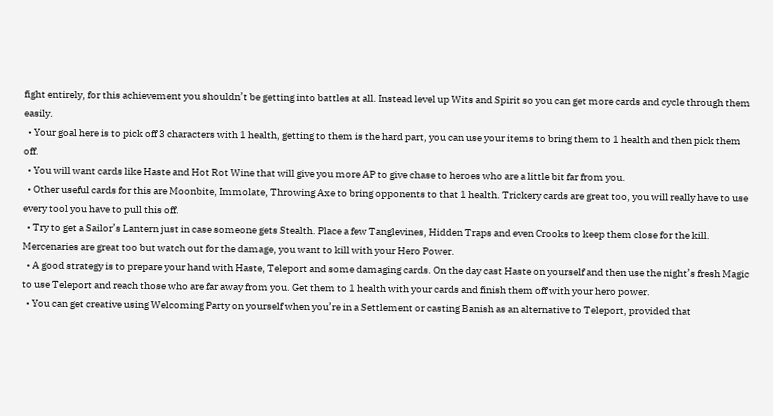fight entirely, for this achievement you shouldn’t be getting into battles at all. Instead level up Wits and Spirit so you can get more cards and cycle through them easily.
  • Your goal here is to pick off 3 characters with 1 health, getting to them is the hard part, you can use your items to bring them to 1 health and then pick them off.
  • You will want cards like Haste and Hot Rot Wine that will give you more AP to give chase to heroes who are a little bit far from you.
  • Other useful cards for this are Moonbite, Immolate, Throwing Axe to bring opponents to that 1 health. Trickery cards are great too, you will really have to use every tool you have to pull this off.
  • Try to get a Sailor’s Lantern just in case someone gets Stealth. Place a few Tanglevines, Hidden Traps and even Crooks to keep them close for the kill. Mercenaries are great too but watch out for the damage, you want to kill with your Hero Power.
  • A good strategy is to prepare your hand with Haste, Teleport and some damaging cards. On the day cast Haste on yourself and then use the night’s fresh Magic to use Teleport and reach those who are far away from you. Get them to 1 health with your cards and finish them off with your hero power.
  • You can get creative using Welcoming Party on yourself when you’re in a Settlement or casting Banish as an alternative to Teleport, provided that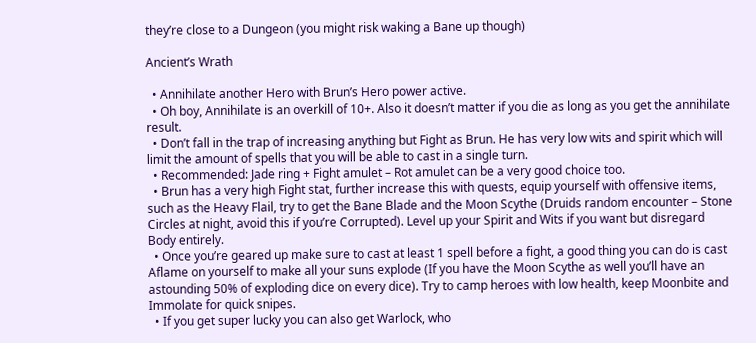they’re close to a Dungeon (you might risk waking a Bane up though)

Ancient’s Wrath

  • Annihilate another Hero with Brun’s Hero power active.
  • Oh boy, Annihilate is an overkill of 10+. Also it doesn’t matter if you die as long as you get the annihilate result.
  • Don’t fall in the trap of increasing anything but Fight as Brun. He has very low wits and spirit which will limit the amount of spells that you will be able to cast in a single turn.
  • Recommended: Jade ring + Fight amulet – Rot amulet can be a very good choice too.
  • Brun has a very high Fight stat, further increase this with quests, equip yourself with offensive items, such as the Heavy Flail, try to get the Bane Blade and the Moon Scythe (Druids random encounter – Stone Circles at night, avoid this if you’re Corrupted). Level up your Spirit and Wits if you want but disregard Body entirely.
  • Once you’re geared up make sure to cast at least 1 spell before a fight, a good thing you can do is cast Aflame on yourself to make all your suns explode (If you have the Moon Scythe as well you’ll have an astounding 50% of exploding dice on every dice). Try to camp heroes with low health, keep Moonbite and Immolate for quick snipes.
  • If you get super lucky you can also get Warlock, who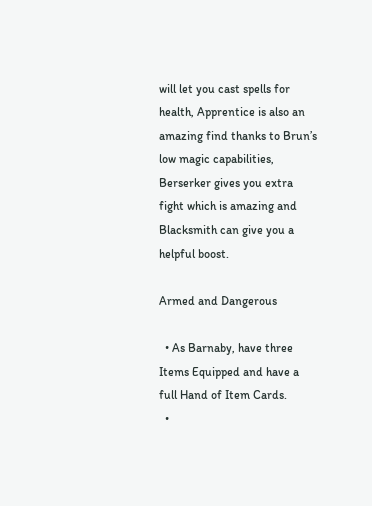will let you cast spells for health, Apprentice is also an amazing find thanks to Brun’s low magic capabilities, Berserker gives you extra fight which is amazing and Blacksmith can give you a helpful boost.

Armed and Dangerous

  • As Barnaby, have three Items Equipped and have a full Hand of Item Cards.
  •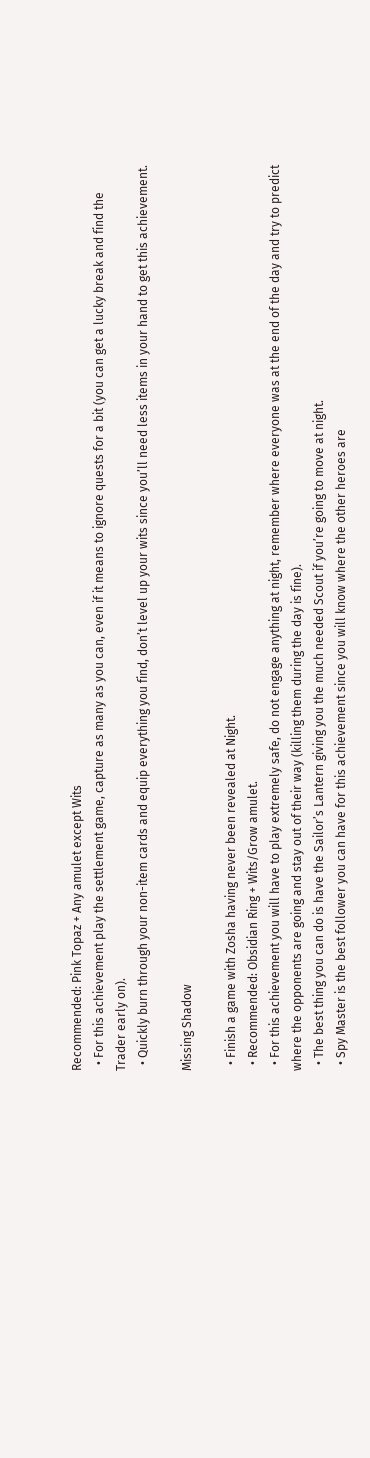Recommended: Pink Topaz + Any amulet except Wits
  • For this achievement play the settlement game, capture as many as you can, even if it means to ignore quests for a bit (you can get a lucky break and find the Trader early on).
  • Quickly burn through your non-item cards and equip everything you find, don’t level up your wits since you’ll need less items in your hand to get this achievement.

Missing Shadow

  • Finish a game with Zosha having never been revealed at Night.
  • Recommended: Obsidian Ring + Wits/Grow amulet.
  • For this achievement you will have to play extremely safe, do not engage anything at night, remember where everyone was at the end of the day and try to predict where the opponents are going and stay out of their way (killing them during the day is fine).
  • The best thing you can do is have the Sailor’s Lantern giving you the much needed Scout if you’re going to move at night.
  • Spy Master is the best follower you can have for this achievement since you will know where the other heroes are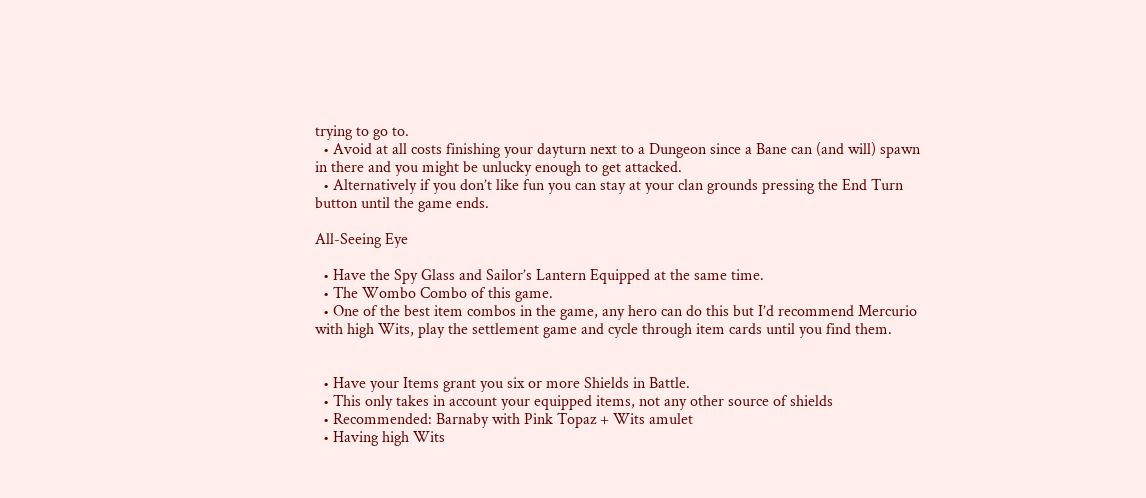trying to go to.
  • Avoid at all costs finishing your dayturn next to a Dungeon since a Bane can (and will) spawn in there and you might be unlucky enough to get attacked.
  • Alternatively if you don’t like fun you can stay at your clan grounds pressing the End Turn button until the game ends.

All-Seeing Eye

  • Have the Spy Glass and Sailor’s Lantern Equipped at the same time.
  • The Wombo Combo of this game.
  • One of the best item combos in the game, any hero can do this but I’d recommend Mercurio with high Wits, play the settlement game and cycle through item cards until you find them.


  • Have your Items grant you six or more Shields in Battle.
  • This only takes in account your equipped items, not any other source of shields
  • Recommended: Barnaby with Pink Topaz + Wits amulet
  • Having high Wits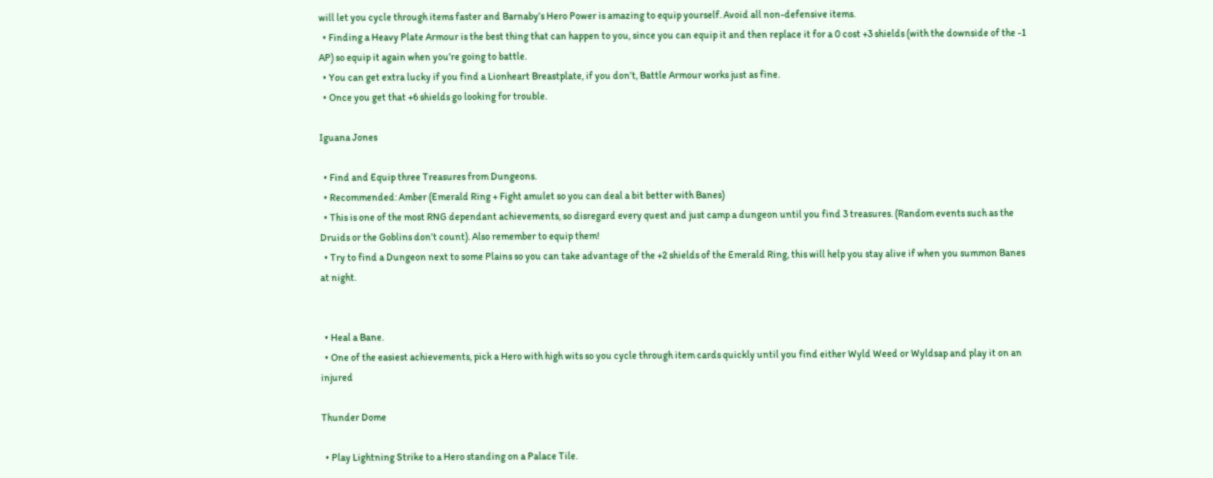will let you cycle through items faster and Barnaby’s Hero Power is amazing to equip yourself. Avoid all non-defensive items.
  • Finding a Heavy Plate Armour is the best thing that can happen to you, since you can equip it and then replace it for a 0 cost +3 shields (with the downside of the -1 AP) so equip it again when you’re going to battle.
  • You can get extra lucky if you find a Lionheart Breastplate, if you don’t, Battle Armour works just as fine.
  • Once you get that +6 shields go looking for trouble.

Iguana Jones

  • Find and Equip three Treasures from Dungeons.
  • Recommended: Amber (Emerald Ring + Fight amulet so you can deal a bit better with Banes)
  • This is one of the most RNG dependant achievements, so disregard every quest and just camp a dungeon until you find 3 treasures. (Random events such as the Druids or the Goblins don’t count). Also remember to equip them!
  • Try to find a Dungeon next to some Plains so you can take advantage of the +2 shields of the Emerald Ring, this will help you stay alive if when you summon Banes at night.


  • Heal a Bane.
  • One of the easiest achievements, pick a Hero with high wits so you cycle through item cards quickly until you find either Wyld Weed or Wyldsap and play it on an injured

Thunder Dome

  • Play Lightning Strike to a Hero standing on a Palace Tile.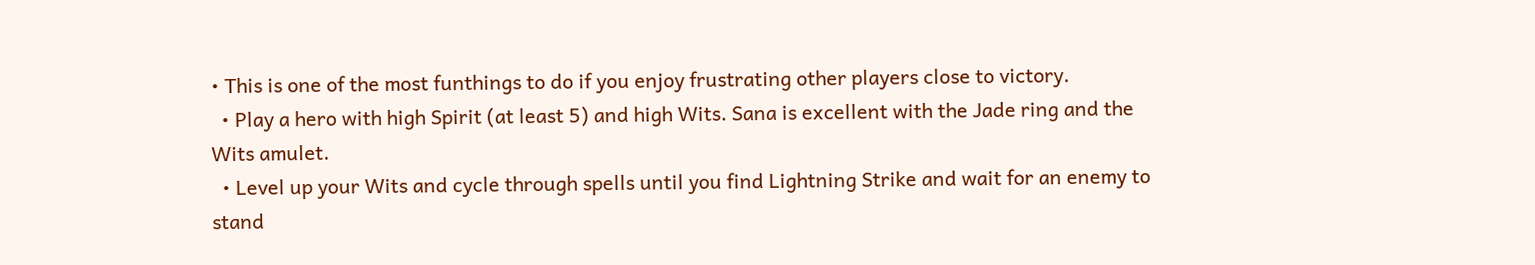• This is one of the most funthings to do if you enjoy frustrating other players close to victory.
  • Play a hero with high Spirit (at least 5) and high Wits. Sana is excellent with the Jade ring and the Wits amulet.
  • Level up your Wits and cycle through spells until you find Lightning Strike and wait for an enemy to stand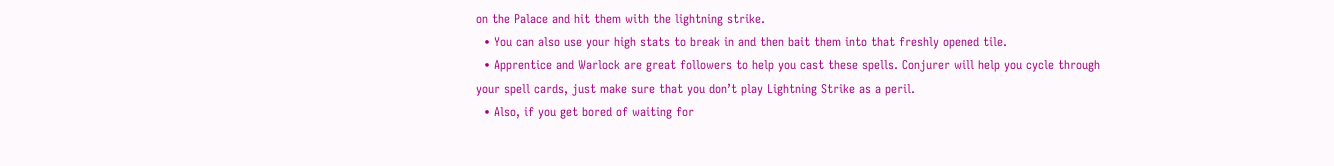on the Palace and hit them with the lightning strike.
  • You can also use your high stats to break in and then bait them into that freshly opened tile.
  • Apprentice and Warlock are great followers to help you cast these spells. Conjurer will help you cycle through your spell cards, just make sure that you don’t play Lightning Strike as a peril.
  • Also, if you get bored of waiting for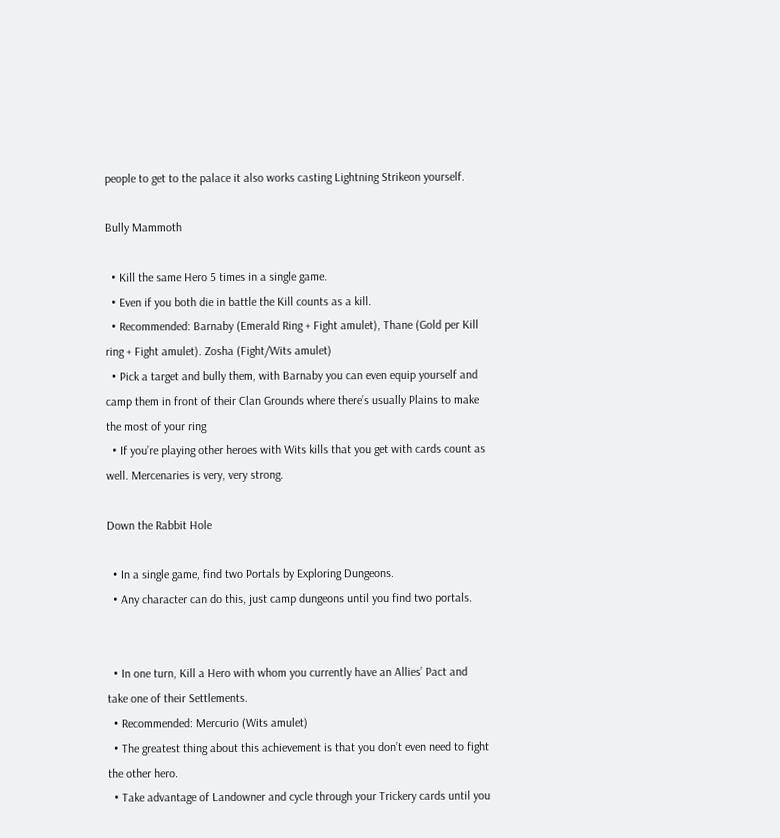people to get to the palace it also works casting Lightning Strikeon yourself.

Bully Mammoth

  • Kill the same Hero 5 times in a single game.
  • Even if you both die in battle the Kill counts as a kill.
  • Recommended: Barnaby (Emerald Ring + Fight amulet), Thane (Gold per Kill ring + Fight amulet). Zosha (Fight/Wits amulet)
  • Pick a target and bully them, with Barnaby you can even equip yourself and camp them in front of their Clan Grounds where there’s usually Plains to make the most of your ring
  • If you’re playing other heroes with Wits kills that you get with cards count as well. Mercenaries is very, very strong.

Down the Rabbit Hole

  • In a single game, find two Portals by Exploring Dungeons.
  • Any character can do this, just camp dungeons until you find two portals.


  • In one turn, Kill a Hero with whom you currently have an Allies’ Pact and take one of their Settlements.
  • Recommended: Mercurio (Wits amulet)
  • The greatest thing about this achievement is that you don’t even need to fight the other hero.
  • Take advantage of Landowner and cycle through your Trickery cards until you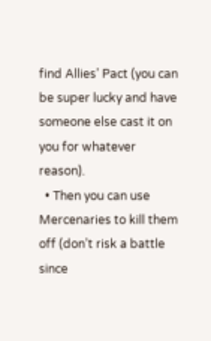find Allies’ Pact (you can be super lucky and have someone else cast it on you for whatever reason).
  • Then you can use Mercenaries to kill them off (don’t risk a battle since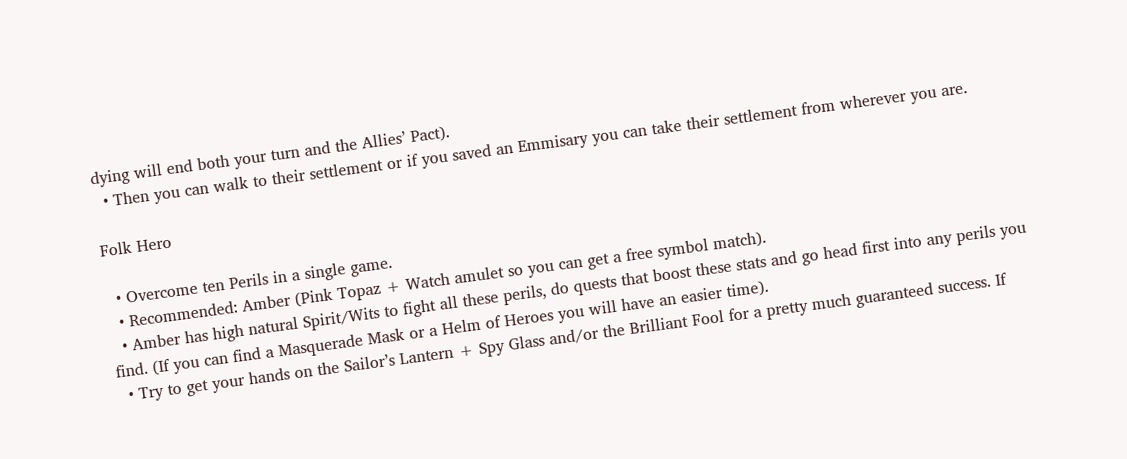dying will end both your turn and the Allies’ Pact).
  • Then you can walk to their settlement or if you saved an Emmisary you can take their settlement from wherever you are.

Folk Hero

  • Overcome ten Perils in a single game.
  • Recommended: Amber (Pink Topaz + Watch amulet so you can get a free symbol match).
  • Amber has high natural Spirit/Wits to fight all these perils, do quests that boost these stats and go head first into any perils you find. (If you can find a Masquerade Mask or a Helm of Heroes you will have an easier time).
  • Try to get your hands on the Sailor’s Lantern + Spy Glass and/or the Brilliant Fool for a pretty much guaranteed success. If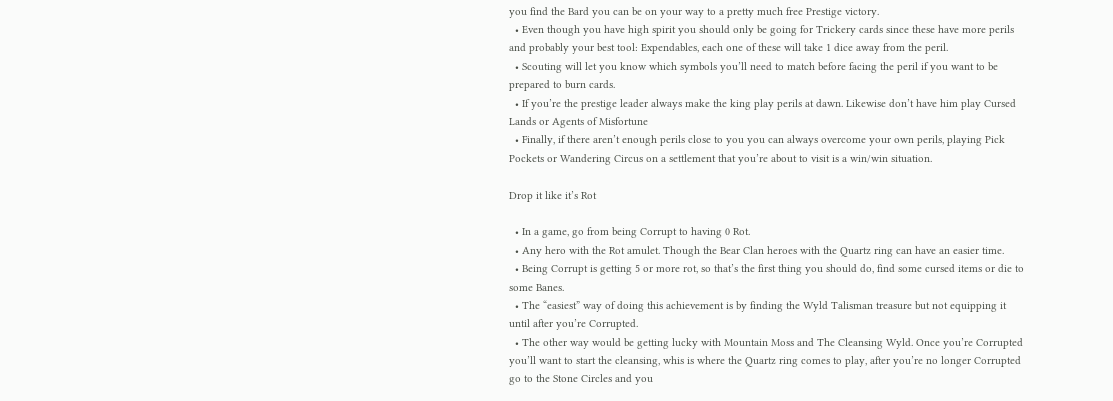you find the Bard you can be on your way to a pretty much free Prestige victory.
  • Even though you have high spirit you should only be going for Trickery cards since these have more perils and probably your best tool: Expendables, each one of these will take 1 dice away from the peril.
  • Scouting will let you know which symbols you’ll need to match before facing the peril if you want to be prepared to burn cards.
  • If you’re the prestige leader always make the king play perils at dawn. Likewise don’t have him play Cursed Lands or Agents of Misfortune
  • Finally, if there aren’t enough perils close to you you can always overcome your own perils, playing Pick Pockets or Wandering Circus on a settlement that you’re about to visit is a win/win situation.

Drop it like it’s Rot

  • In a game, go from being Corrupt to having 0 Rot.
  • Any hero with the Rot amulet. Though the Bear Clan heroes with the Quartz ring can have an easier time.
  • Being Corrupt is getting 5 or more rot, so that’s the first thing you should do, find some cursed items or die to some Banes.
  • The “easiest” way of doing this achievement is by finding the Wyld Talisman treasure but not equipping it until after you’re Corrupted.
  • The other way would be getting lucky with Mountain Moss and The Cleansing Wyld. Once you’re Corrupted you’ll want to start the cleansing, whis is where the Quartz ring comes to play, after you’re no longer Corrupted go to the Stone Circles and you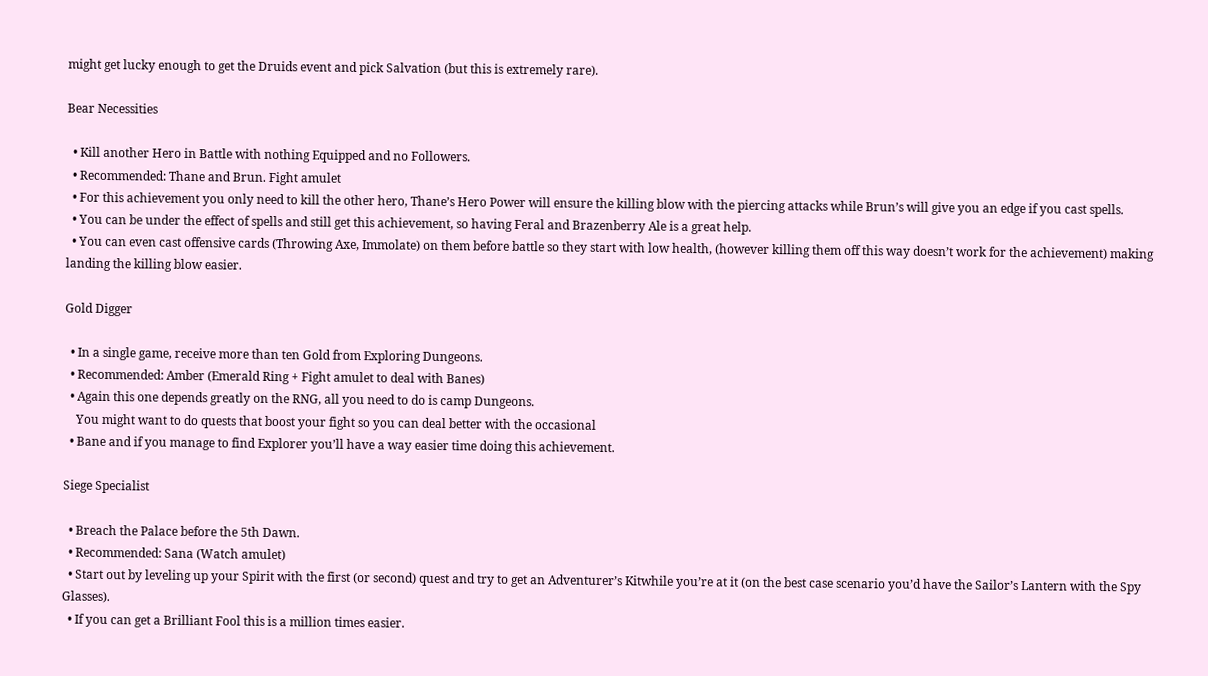might get lucky enough to get the Druids event and pick Salvation (but this is extremely rare).

Bear Necessities

  • Kill another Hero in Battle with nothing Equipped and no Followers.
  • Recommended: Thane and Brun. Fight amulet
  • For this achievement you only need to kill the other hero, Thane’s Hero Power will ensure the killing blow with the piercing attacks while Brun’s will give you an edge if you cast spells.
  • You can be under the effect of spells and still get this achievement, so having Feral and Brazenberry Ale is a great help.
  • You can even cast offensive cards (Throwing Axe, Immolate) on them before battle so they start with low health, (however killing them off this way doesn’t work for the achievement) making landing the killing blow easier.

Gold Digger

  • In a single game, receive more than ten Gold from Exploring Dungeons.
  • Recommended: Amber (Emerald Ring + Fight amulet to deal with Banes)
  • Again this one depends greatly on the RNG, all you need to do is camp Dungeons.
    You might want to do quests that boost your fight so you can deal better with the occasional
  • Bane and if you manage to find Explorer you’ll have a way easier time doing this achievement.

Siege Specialist

  • Breach the Palace before the 5th Dawn.
  • Recommended: Sana (Watch amulet)
  • Start out by leveling up your Spirit with the first (or second) quest and try to get an Adventurer’s Kitwhile you’re at it (on the best case scenario you’d have the Sailor’s Lantern with the Spy Glasses).
  • If you can get a Brilliant Fool this is a million times easier.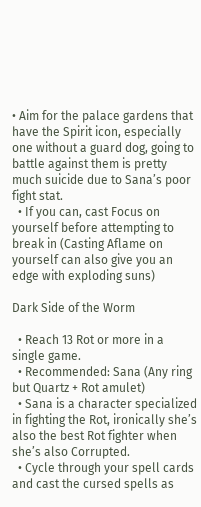• Aim for the palace gardens that have the Spirit icon, especially one without a guard dog, going to battle against them is pretty much suicide due to Sana’s poor fight stat.
  • If you can, cast Focus on yourself before attempting to break in (Casting Aflame on yourself can also give you an edge with exploding suns)

Dark Side of the Worm

  • Reach 13 Rot or more in a single game.
  • Recommended: Sana (Any ring but Quartz + Rot amulet)
  • Sana is a character specialized in fighting the Rot, ironically she’s also the best Rot fighter when she’s also Corrupted.
  • Cycle through your spell cards and cast the cursed spells as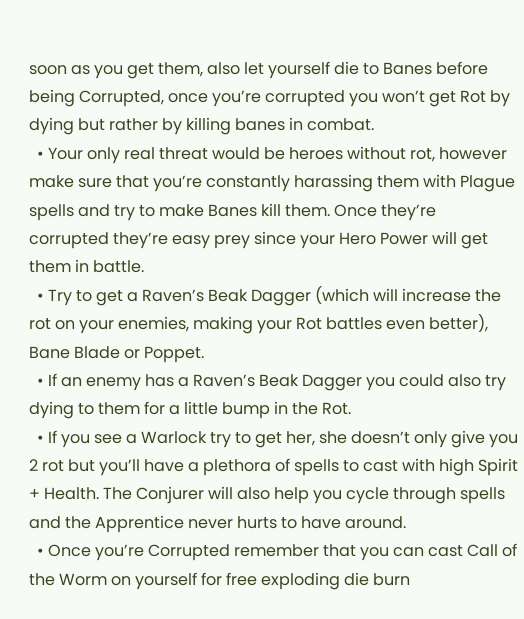soon as you get them, also let yourself die to Banes before being Corrupted, once you’re corrupted you won’t get Rot by dying but rather by killing banes in combat.
  • Your only real threat would be heroes without rot, however make sure that you’re constantly harassing them with Plague spells and try to make Banes kill them. Once they’re corrupted they’re easy prey since your Hero Power will get them in battle.
  • Try to get a Raven’s Beak Dagger (which will increase the rot on your enemies, making your Rot battles even better), Bane Blade or Poppet.
  • If an enemy has a Raven’s Beak Dagger you could also try dying to them for a little bump in the Rot.
  • If you see a Warlock try to get her, she doesn’t only give you 2 rot but you’ll have a plethora of spells to cast with high Spirit + Health. The Conjurer will also help you cycle through spells and the Apprentice never hurts to have around.
  • Once you’re Corrupted remember that you can cast Call of the Worm on yourself for free exploding die burn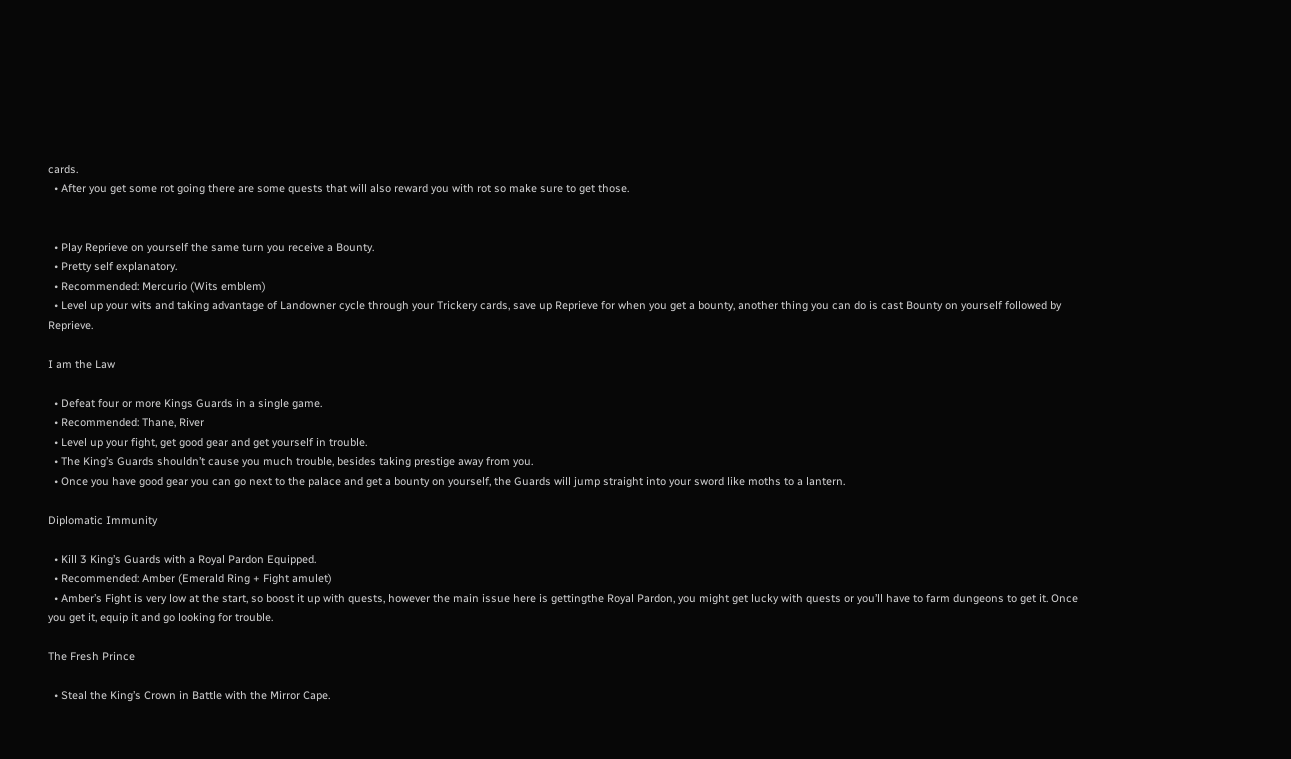cards.
  • After you get some rot going there are some quests that will also reward you with rot so make sure to get those.


  • Play Reprieve on yourself the same turn you receive a Bounty.
  • Pretty self explanatory.
  • Recommended: Mercurio (Wits emblem)
  • Level up your wits and taking advantage of Landowner cycle through your Trickery cards, save up Reprieve for when you get a bounty, another thing you can do is cast Bounty on yourself followed by Reprieve.

I am the Law

  • Defeat four or more Kings Guards in a single game.
  • Recommended: Thane, River
  • Level up your fight, get good gear and get yourself in trouble.
  • The King’s Guards shouldn’t cause you much trouble, besides taking prestige away from you.
  • Once you have good gear you can go next to the palace and get a bounty on yourself, the Guards will jump straight into your sword like moths to a lantern.

Diplomatic Immunity

  • Kill 3 King’s Guards with a Royal Pardon Equipped.
  • Recommended: Amber (Emerald Ring + Fight amulet)
  • Amber’s Fight is very low at the start, so boost it up with quests, however the main issue here is gettingthe Royal Pardon, you might get lucky with quests or you’ll have to farm dungeons to get it. Once you get it, equip it and go looking for trouble.

The Fresh Prince

  • Steal the King’s Crown in Battle with the Mirror Cape.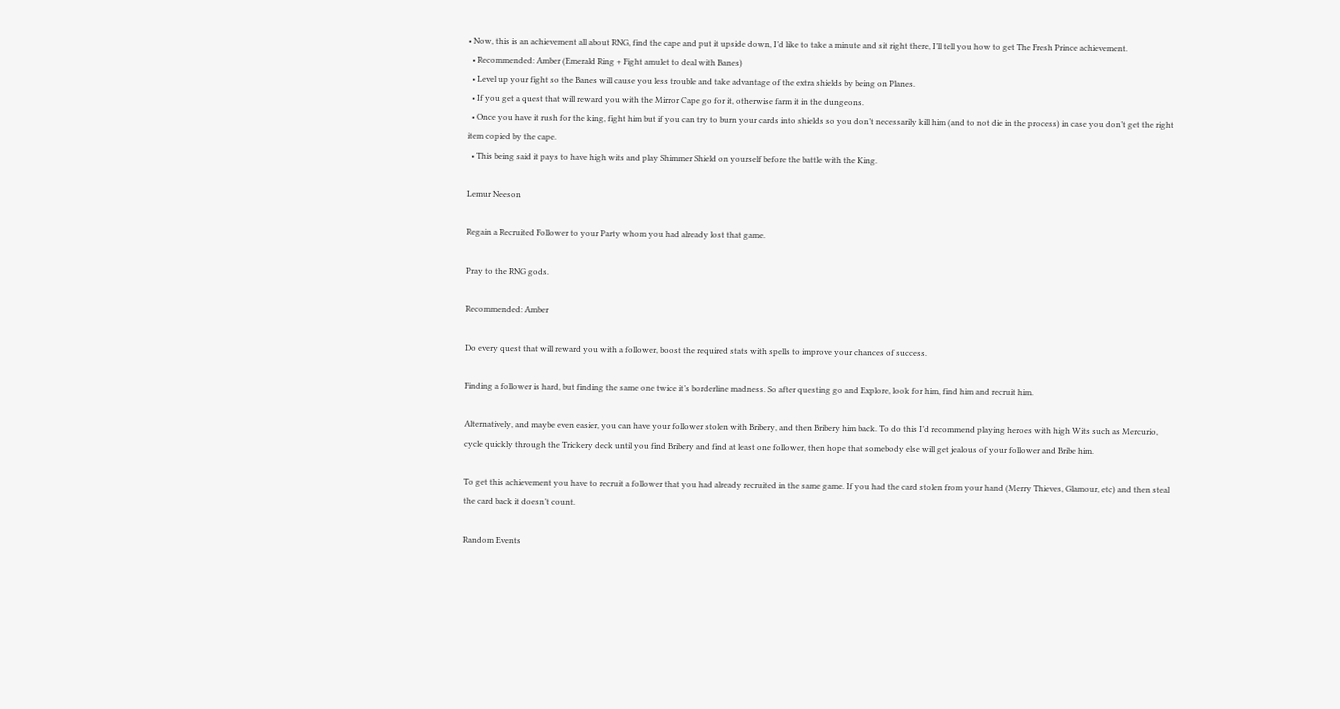• Now, this is an achievement all about RNG, find the cape and put it upside down, I’d like to take a minute and sit right there, I’ll tell you how to get The Fresh Prince achievement.
  • Recommended: Amber (Emerald Ring + Fight amulet to deal with Banes)
  • Level up your fight so the Banes will cause you less trouble and take advantage of the extra shields by being on Planes.
  • If you get a quest that will reward you with the Mirror Cape go for it, otherwise farm it in the dungeons.
  • Once you have it rush for the king, fight him but if you can try to burn your cards into shields so you don’t necessarily kill him (and to not die in the process) in case you don’t get the right item copied by the cape.
  • This being said it pays to have high wits and play Shimmer Shield on yourself before the battle with the King.

Lemur Neeson

Regain a Recruited Follower to your Party whom you had already lost that game.

Pray to the RNG gods.

Recommended: Amber

Do every quest that will reward you with a follower, boost the required stats with spells to improve your chances of success.

Finding a follower is hard, but finding the same one twice it’s borderline madness. So after questing go and Explore, look for him, find him and recruit him.

Alternatively, and maybe even easier, you can have your follower stolen with Bribery, and then Bribery him back. To do this I’d recommend playing heroes with high Wits such as Mercurio, cycle quickly through the Trickery deck until you find Bribery and find at least one follower, then hope that somebody else will get jealous of your follower and Bribe him.

To get this achievement you have to recruit a follower that you had already recruited in the same game. If you had the card stolen from your hand (Merry Thieves, Glamour, etc) and then steal the card back it doesn’t count.

Random Events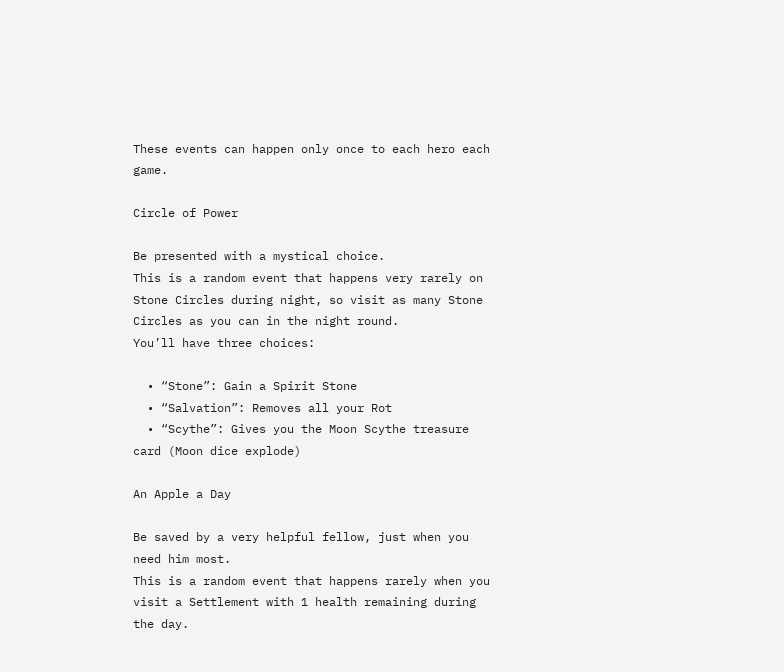These events can happen only once to each hero each game.

Circle of Power

Be presented with a mystical choice.
This is a random event that happens very rarely on Stone Circles during night, so visit as many Stone Circles as you can in the night round.
You’ll have three choices:

  • “Stone”: Gain a Spirit Stone
  • “Salvation”: Removes all your Rot
  • “Scythe”: Gives you the Moon Scythe treasure card (Moon dice explode)

An Apple a Day

Be saved by a very helpful fellow, just when you need him most.
This is a random event that happens rarely when you visit a Settlement with 1 health remaining during the day.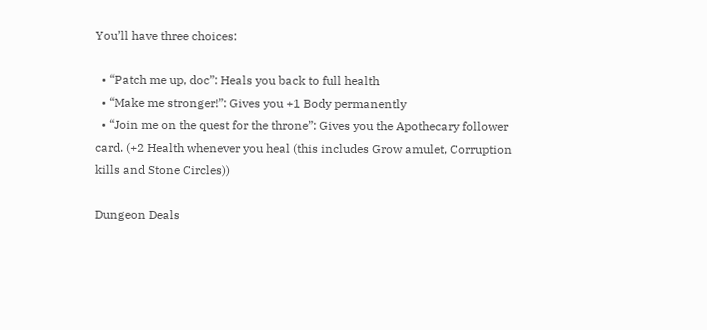You’ll have three choices:

  • “Patch me up, doc”: Heals you back to full health
  • “Make me stronger!”: Gives you +1 Body permanently
  • “Join me on the quest for the throne”: Gives you the Apothecary follower card. (+2 Health whenever you heal (this includes Grow amulet, Corruption kills and Stone Circles))

Dungeon Deals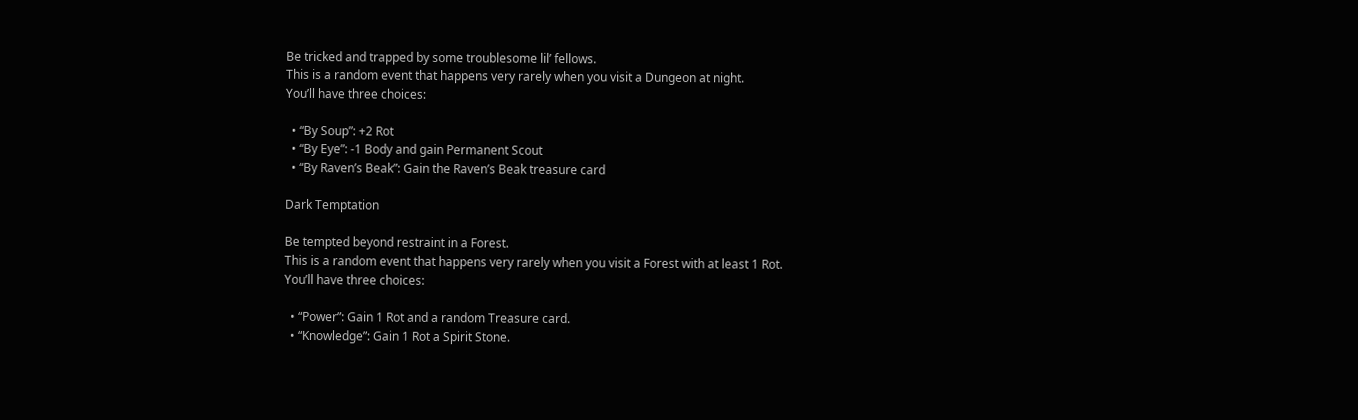Be tricked and trapped by some troublesome lil’ fellows.
This is a random event that happens very rarely when you visit a Dungeon at night.
You’ll have three choices:

  • “By Soup”: +2 Rot
  • “By Eye”: -1 Body and gain Permanent Scout
  • “By Raven’s Beak”: Gain the Raven’s Beak treasure card

Dark Temptation

Be tempted beyond restraint in a Forest.
This is a random event that happens very rarely when you visit a Forest with at least 1 Rot.
You’ll have three choices:

  • “Power”: Gain 1 Rot and a random Treasure card.
  • “Knowledge”: Gain 1 Rot a Spirit Stone.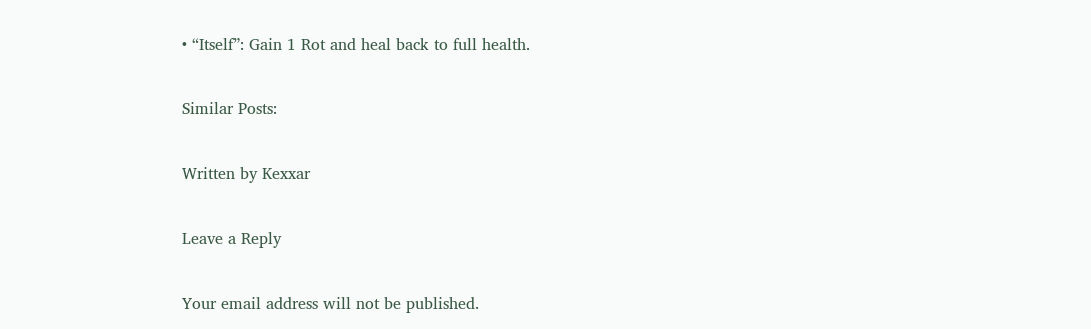• “Itself”: Gain 1 Rot and heal back to full health.

Similar Posts:

Written by Kexxar

Leave a Reply

Your email address will not be published.